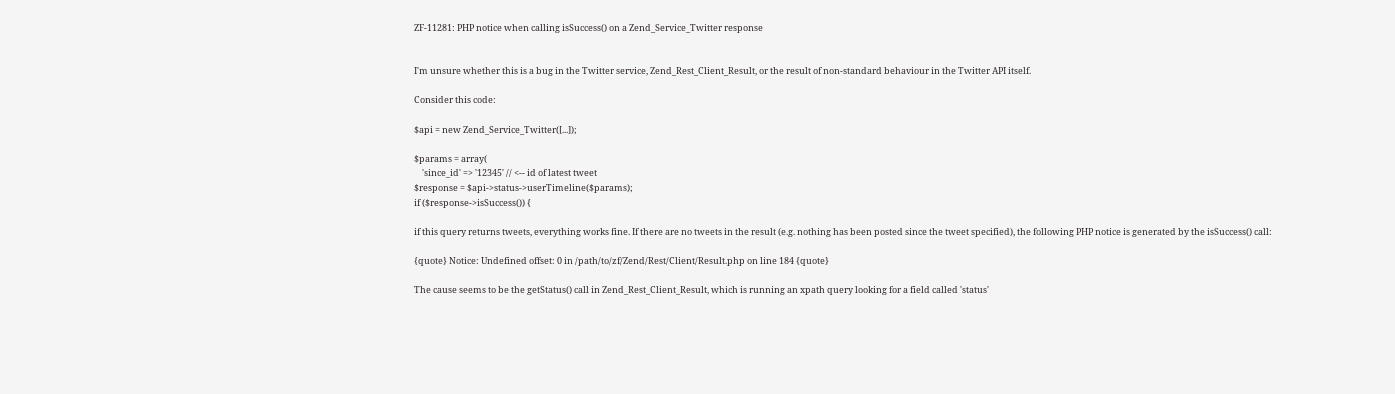ZF-11281: PHP notice when calling isSuccess() on a Zend_Service_Twitter response


I'm unsure whether this is a bug in the Twitter service, Zend_Rest_Client_Result, or the result of non-standard behaviour in the Twitter API itself.

Consider this code:

$api = new Zend_Service_Twitter([...]);

$params = array(
    'since_id' => '12345' // <-- id of latest tweet
$response = $api->status->userTimeline($params);
if ($response->isSuccess()) {

if this query returns tweets, everything works fine. If there are no tweets in the result (e.g. nothing has been posted since the tweet specified), the following PHP notice is generated by the isSuccess() call:

{quote} Notice: Undefined offset: 0 in /path/to/zf/Zend/Rest/Client/Result.php on line 184 {quote}

The cause seems to be the getStatus() call in Zend_Rest_Client_Result, which is running an xpath query looking for a field called 'status'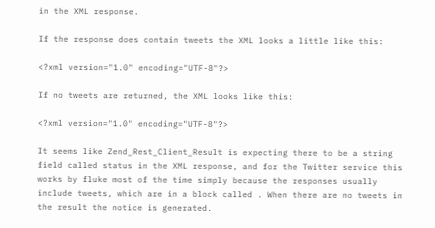in the XML response.

If the response does contain tweets the XML looks a little like this:

<?xml version="1.0" encoding="UTF-8"?>

If no tweets are returned, the XML looks like this:

<?xml version="1.0" encoding="UTF-8"?>

It seems like Zend_Rest_Client_Result is expecting there to be a string field called status in the XML response, and for the Twitter service this works by fluke most of the time simply because the responses usually include tweets, which are in a block called . When there are no tweets in the result the notice is generated.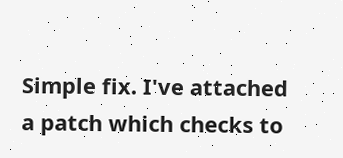Simple fix. I've attached a patch which checks to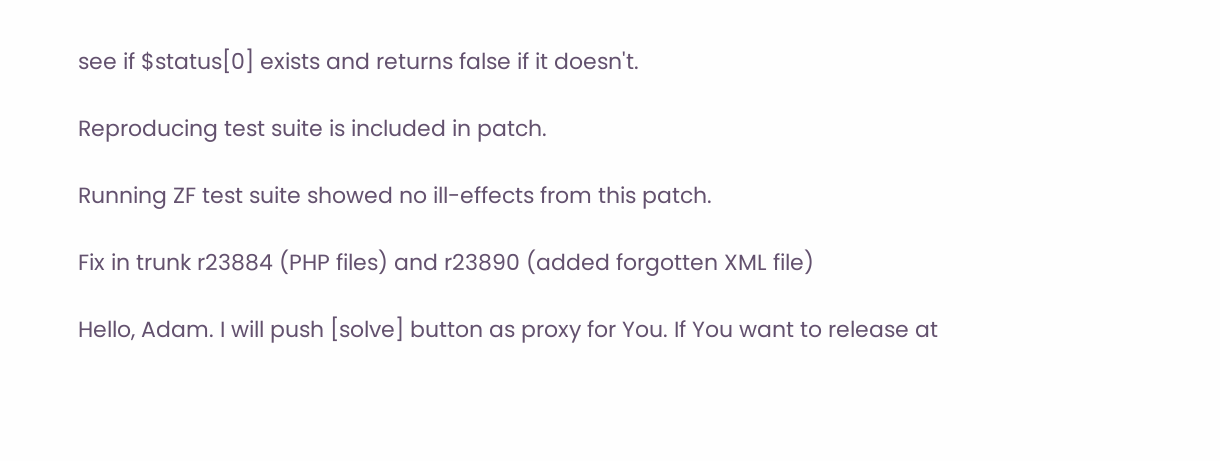see if $status[0] exists and returns false if it doesn't.

Reproducing test suite is included in patch.

Running ZF test suite showed no ill-effects from this patch.

Fix in trunk r23884 (PHP files) and r23890 (added forgotten XML file)

Hello, Adam. I will push [solve] button as proxy for You. If You want to release at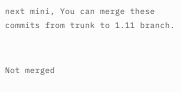next mini, You can merge these commits from trunk to 1.11 branch.


Not merged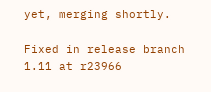yet, merging shortly.

Fixed in release branch 1.11 at r23966